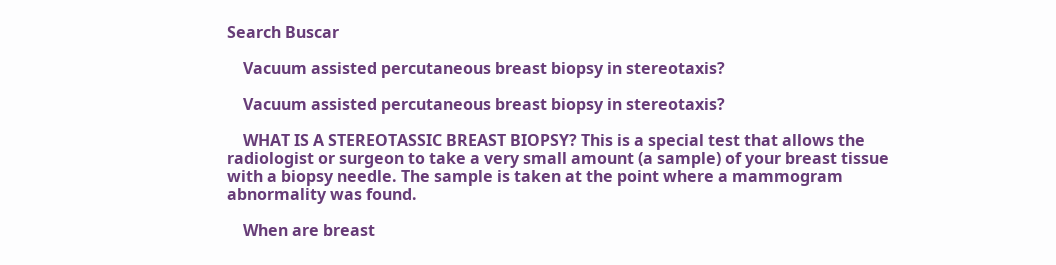Search Buscar

    Vacuum assisted percutaneous breast biopsy in stereotaxis?

    Vacuum assisted percutaneous breast biopsy in stereotaxis?

    WHAT IS A STEREOTASSIC BREAST BIOPSY? This is a special test that allows the radiologist or surgeon to take a very small amount (a sample) of your breast tissue with a biopsy needle. The sample is taken at the point where a mammogram abnormality was found.

    When are breast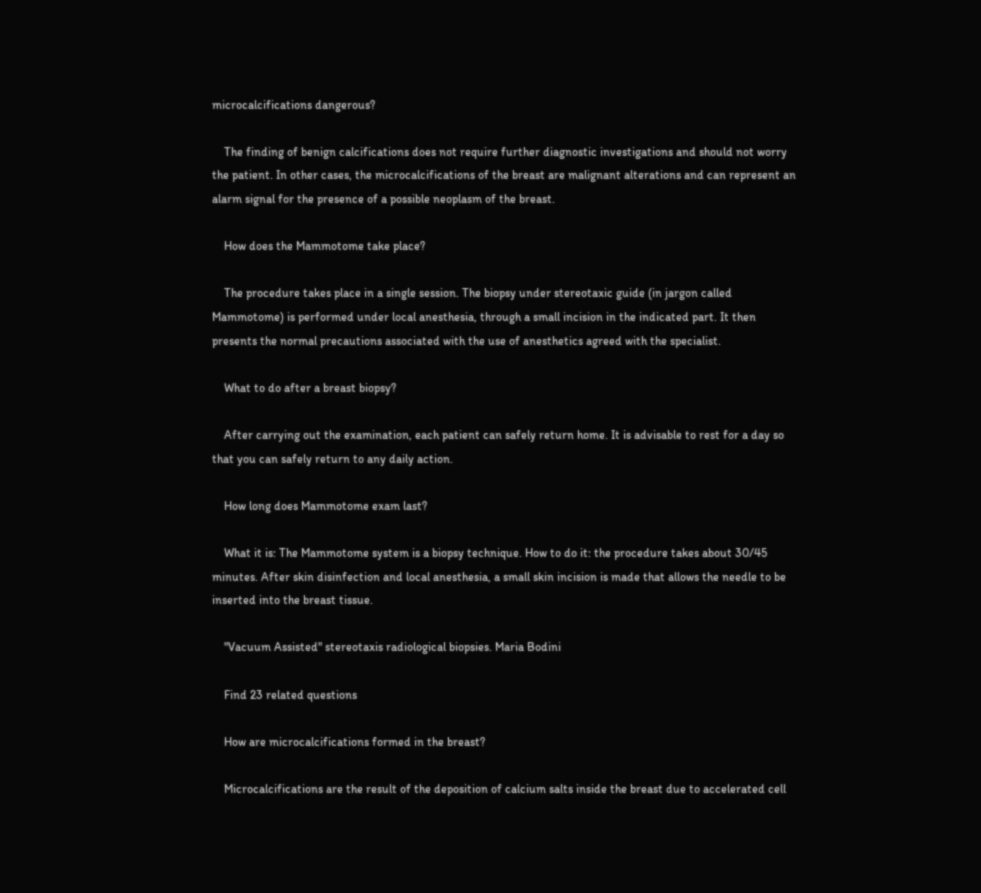microcalcifications dangerous?

    The finding of benign calcifications does not require further diagnostic investigations and should not worry the patient. In other cases, the microcalcifications of the breast are malignant alterations and can represent an alarm signal for the presence of a possible neoplasm of the breast.

    How does the Mammotome take place?

    The procedure takes place in a single session. The biopsy under stereotaxic guide (in jargon called Mammotome) is performed under local anesthesia, through a small incision in the indicated part. It then presents the normal precautions associated with the use of anesthetics agreed with the specialist.

    What to do after a breast biopsy?

    After carrying out the examination, each patient can safely return home. It is advisable to rest for a day so that you can safely return to any daily action.

    How long does Mammotome exam last?

    What it is: The Mammotome system is a biopsy technique. How to do it: the procedure takes about 30/45 minutes. After skin disinfection and local anesthesia, a small skin incision is made that allows the needle to be inserted into the breast tissue.

    "Vacuum Assisted" stereotaxis radiological biopsies. Maria Bodini

    Find 23 related questions

    How are microcalcifications formed in the breast?

    Microcalcifications are the result of the deposition of calcium salts inside the breast due to accelerated cell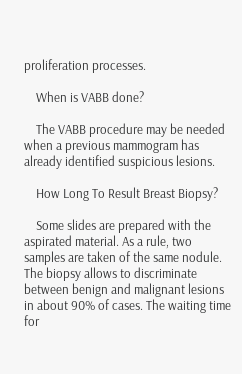proliferation processes.

    When is VABB done?

    The VABB procedure may be needed when a previous mammogram has already identified suspicious lesions.

    How Long To Result Breast Biopsy?

    Some slides are prepared with the aspirated material. As a rule, two samples are taken of the same nodule. The biopsy allows to discriminate between benign and malignant lesions in about 90% of cases. The waiting time for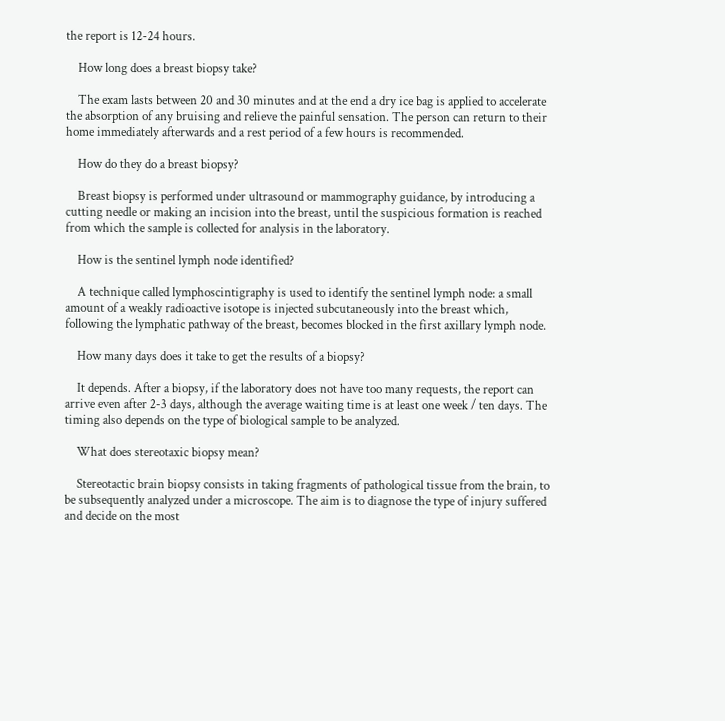the report is 12-24 hours.

    How long does a breast biopsy take?

    The exam lasts between 20 and 30 minutes and at the end a dry ice bag is applied to accelerate the absorption of any bruising and relieve the painful sensation. The person can return to their home immediately afterwards and a rest period of a few hours is recommended.

    How do they do a breast biopsy?

    Breast biopsy is performed under ultrasound or mammography guidance, by introducing a cutting needle or making an incision into the breast, until the suspicious formation is reached from which the sample is collected for analysis in the laboratory.

    How is the sentinel lymph node identified?

    A technique called lymphoscintigraphy is used to identify the sentinel lymph node: a small amount of a weakly radioactive isotope is injected subcutaneously into the breast which, following the lymphatic pathway of the breast, becomes blocked in the first axillary lymph node.

    How many days does it take to get the results of a biopsy?

    It depends. After a biopsy, if the laboratory does not have too many requests, the report can arrive even after 2-3 days, although the average waiting time is at least one week / ten days. The timing also depends on the type of biological sample to be analyzed.

    What does stereotaxic biopsy mean?

    Stereotactic brain biopsy consists in taking fragments of pathological tissue from the brain, to be subsequently analyzed under a microscope. The aim is to diagnose the type of injury suffered and decide on the most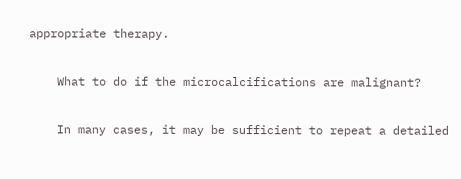appropriate therapy.

    What to do if the microcalcifications are malignant?

    In many cases, it may be sufficient to repeat a detailed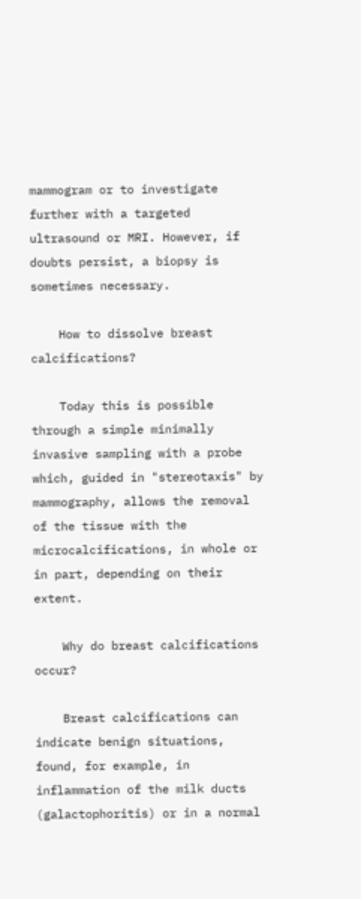mammogram or to investigate further with a targeted ultrasound or MRI. However, if doubts persist, a biopsy is sometimes necessary.

    How to dissolve breast calcifications?

    Today this is possible through a simple minimally invasive sampling with a probe which, guided in "stereotaxis" by mammography, allows the removal of the tissue with the microcalcifications, in whole or in part, depending on their extent.

    Why do breast calcifications occur?

    Breast calcifications can indicate benign situations, found, for example, in inflammation of the milk ducts (galactophoritis) or in a normal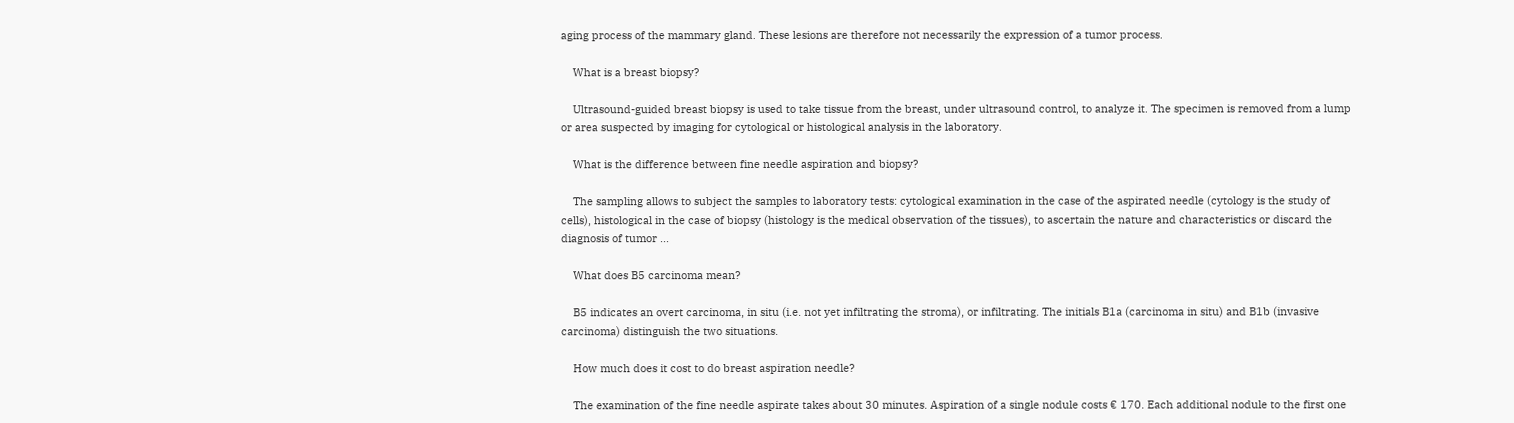aging process of the mammary gland. These lesions are therefore not necessarily the expression of a tumor process.

    What is a breast biopsy?

    Ultrasound-guided breast biopsy is used to take tissue from the breast, under ultrasound control, to analyze it. The specimen is removed from a lump or area suspected by imaging for cytological or histological analysis in the laboratory.

    What is the difference between fine needle aspiration and biopsy?

    The sampling allows to subject the samples to laboratory tests: cytological examination in the case of the aspirated needle (cytology is the study of cells), histological in the case of biopsy (histology is the medical observation of the tissues), to ascertain the nature and characteristics or discard the diagnosis of tumor ...

    What does B5 carcinoma mean?

    B5 indicates an overt carcinoma, in situ (i.e. not yet infiltrating the stroma), or infiltrating. The initials B1a (carcinoma in situ) and B1b (invasive carcinoma) distinguish the two situations.

    How much does it cost to do breast aspiration needle?

    The examination of the fine needle aspirate takes about 30 minutes. Aspiration of a single nodule costs € 170. Each additional nodule to the first one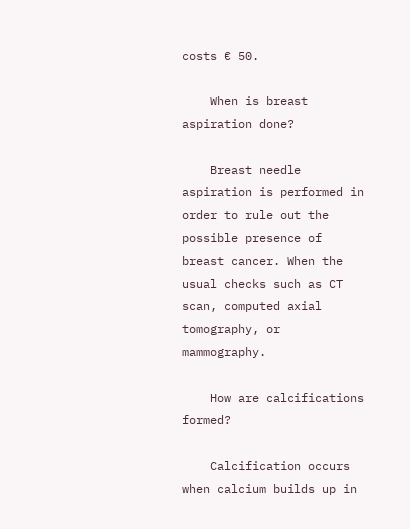costs € 50.

    When is breast aspiration done?

    Breast needle aspiration is performed in order to rule out the possible presence of breast cancer. When the usual checks such as CT scan, computed axial tomography, or mammography.

    How are calcifications formed?

    Calcification occurs when calcium builds up in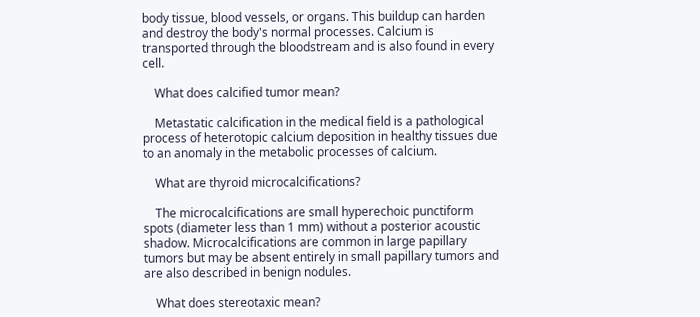body tissue, blood vessels, or organs. This buildup can harden and destroy the body's normal processes. Calcium is transported through the bloodstream and is also found in every cell.

    What does calcified tumor mean?

    Metastatic calcification in the medical field is a pathological process of heterotopic calcium deposition in healthy tissues due to an anomaly in the metabolic processes of calcium.

    What are thyroid microcalcifications?

    The microcalcifications are small hyperechoic punctiform spots (diameter less than 1 mm) without a posterior acoustic shadow. Microcalcifications are common in large papillary tumors but may be absent entirely in small papillary tumors and are also described in benign nodules.

    What does stereotaxic mean?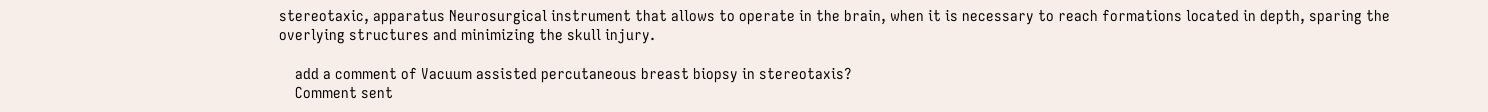stereotaxic, apparatus Neurosurgical instrument that allows to operate in the brain, when it is necessary to reach formations located in depth, sparing the overlying structures and minimizing the skull injury.

    add a comment of Vacuum assisted percutaneous breast biopsy in stereotaxis?
    Comment sent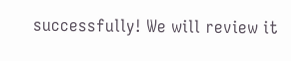successfully! We will review it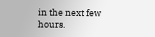in the next few hours.